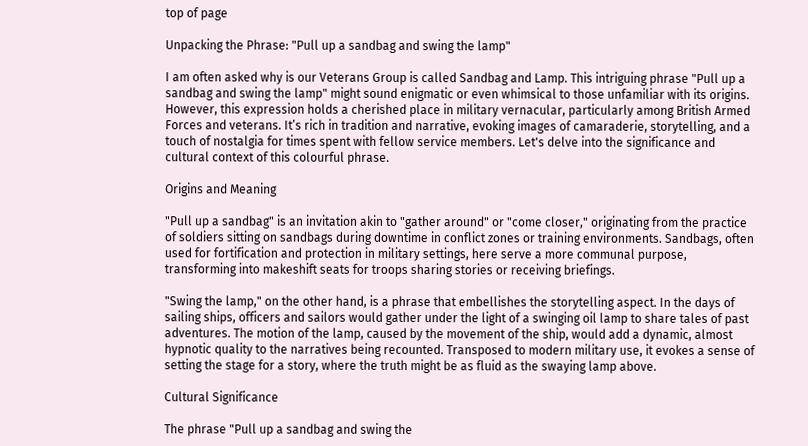top of page

Unpacking the Phrase: "Pull up a sandbag and swing the lamp"

I am often asked why is our Veterans Group is called Sandbag and Lamp. This intriguing phrase "Pull up a sandbag and swing the lamp" might sound enigmatic or even whimsical to those unfamiliar with its origins. However, this expression holds a cherished place in military vernacular, particularly among British Armed Forces and veterans. It’s rich in tradition and narrative, evoking images of camaraderie, storytelling, and a touch of nostalgia for times spent with fellow service members. Let's delve into the significance and cultural context of this colourful phrase.

Origins and Meaning

"Pull up a sandbag" is an invitation akin to "gather around" or "come closer," originating from the practice of soldiers sitting on sandbags during downtime in conflict zones or training environments. Sandbags, often used for fortification and protection in military settings, here serve a more communal purpose, transforming into makeshift seats for troops sharing stories or receiving briefings.

"Swing the lamp," on the other hand, is a phrase that embellishes the storytelling aspect. In the days of sailing ships, officers and sailors would gather under the light of a swinging oil lamp to share tales of past adventures. The motion of the lamp, caused by the movement of the ship, would add a dynamic, almost hypnotic quality to the narratives being recounted. Transposed to modern military use, it evokes a sense of setting the stage for a story, where the truth might be as fluid as the swaying lamp above.

Cultural Significance

The phrase "Pull up a sandbag and swing the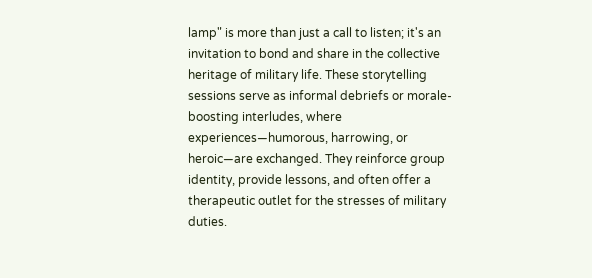lamp" is more than just a call to listen; it's an invitation to bond and share in the collective heritage of military life. These storytelling sessions serve as informal debriefs or morale-boosting interludes, where experiences—humorous, harrowing, or heroic—are exchanged. They reinforce group identity, provide lessons, and often offer a therapeutic outlet for the stresses of military duties.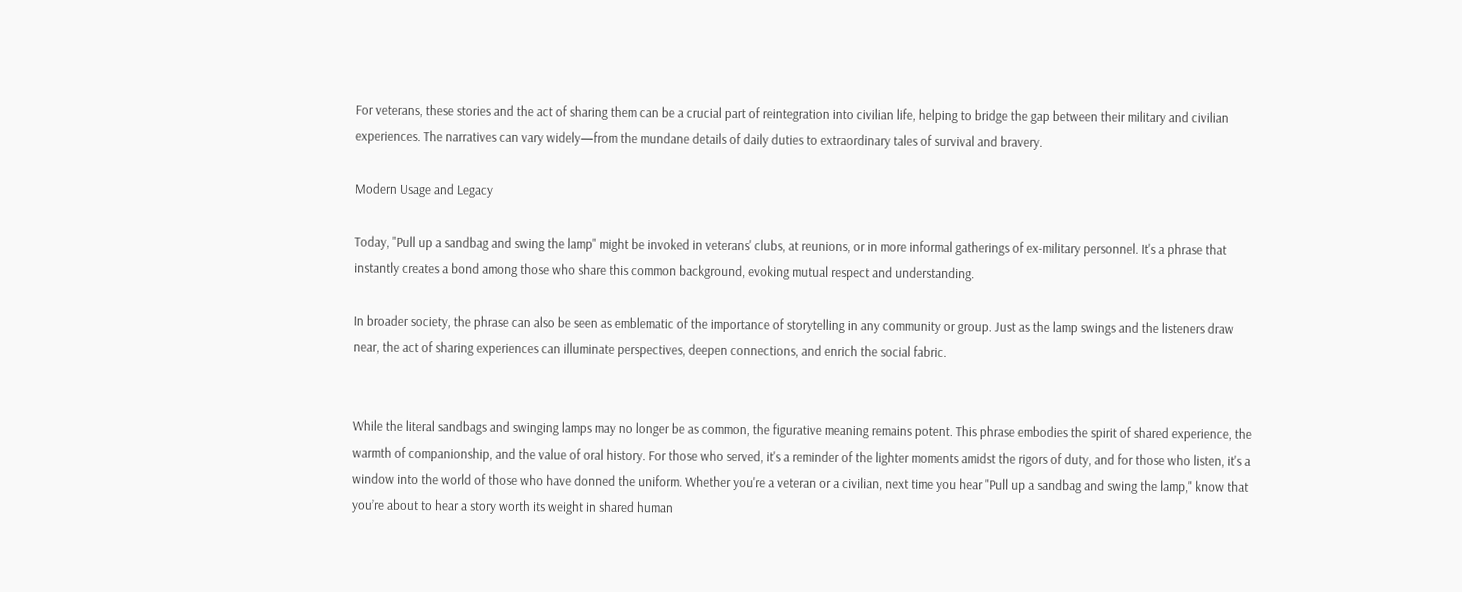For veterans, these stories and the act of sharing them can be a crucial part of reintegration into civilian life, helping to bridge the gap between their military and civilian experiences. The narratives can vary widely—from the mundane details of daily duties to extraordinary tales of survival and bravery.

Modern Usage and Legacy

Today, "Pull up a sandbag and swing the lamp" might be invoked in veterans' clubs, at reunions, or in more informal gatherings of ex-military personnel. It's a phrase that instantly creates a bond among those who share this common background, evoking mutual respect and understanding.

In broader society, the phrase can also be seen as emblematic of the importance of storytelling in any community or group. Just as the lamp swings and the listeners draw near, the act of sharing experiences can illuminate perspectives, deepen connections, and enrich the social fabric.


While the literal sandbags and swinging lamps may no longer be as common, the figurative meaning remains potent. This phrase embodies the spirit of shared experience, the warmth of companionship, and the value of oral history. For those who served, it's a reminder of the lighter moments amidst the rigors of duty, and for those who listen, it's a window into the world of those who have donned the uniform. Whether you're a veteran or a civilian, next time you hear "Pull up a sandbag and swing the lamp," know that you’re about to hear a story worth its weight in shared human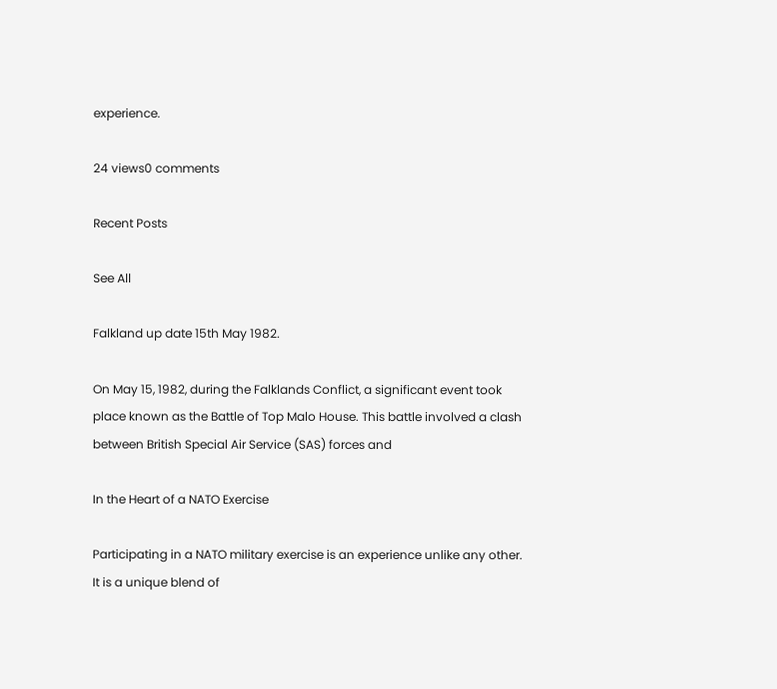experience.

24 views0 comments

Recent Posts

See All

Falkland up date 15th May 1982.

On May 15, 1982, during the Falklands Conflict, a significant event took place known as the Battle of Top Malo House. This battle involved a clash between British Special Air Service (SAS) forces and

In the Heart of a NATO Exercise

Participating in a NATO military exercise is an experience unlike any other. It is a unique blend of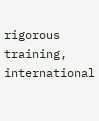rigorous training, international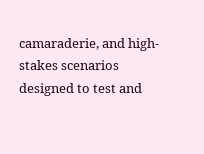camaraderie, and high-stakes scenarios designed to test and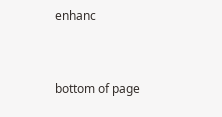enhanc


bottom of page